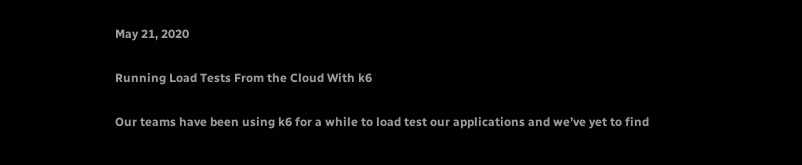May 21, 2020

Running Load Tests From the Cloud With k6

Our teams have been using k6 for a while to load test our applications and we’ve yet to find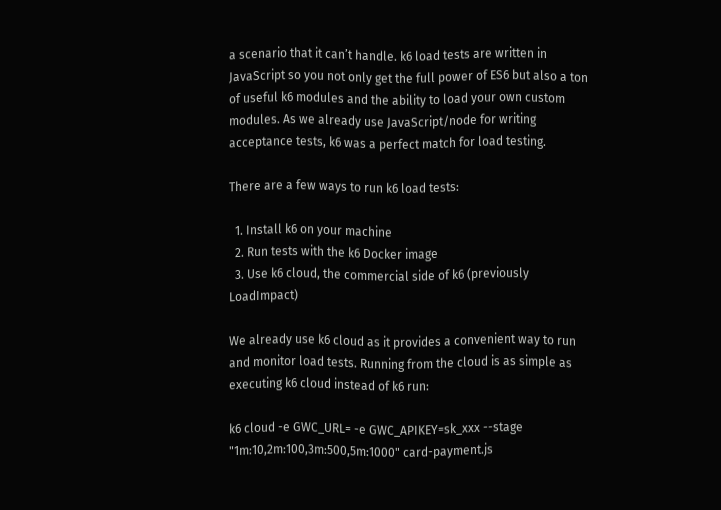a scenario that it can’t handle. k6 load tests are written in JavaScript so you not only get the full power of ES6 but also a ton of useful k6 modules and the ability to load your own custom modules. As we already use JavaScript/node for writing acceptance tests, k6 was a perfect match for load testing.

There are a few ways to run k6 load tests:

  1. Install k6 on your machine
  2. Run tests with the k6 Docker image
  3. Use k6 cloud, the commercial side of k6 (previously LoadImpact)

We already use k6 cloud as it provides a convenient way to run and monitor load tests. Running from the cloud is as simple as executing k6 cloud instead of k6 run:

k6 cloud -e GWC_URL= -e GWC_APIKEY=sk_xxx --stage "1m:10,2m:100,3m:500,5m:1000" card-payment.js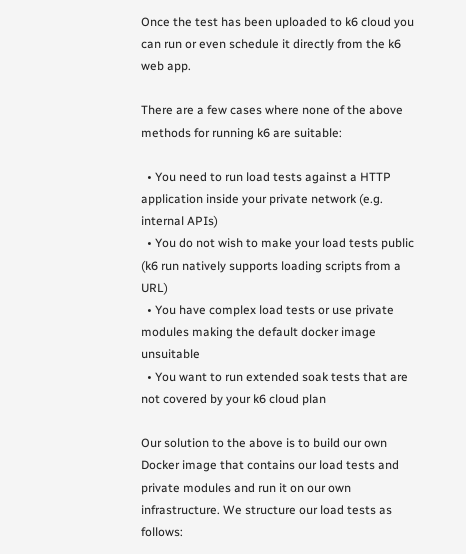Once the test has been uploaded to k6 cloud you can run or even schedule it directly from the k6 web app.

There are a few cases where none of the above methods for running k6 are suitable:

  • You need to run load tests against a HTTP application inside your private network (e.g. internal APIs)
  • You do not wish to make your load tests public (k6 run natively supports loading scripts from a URL)
  • You have complex load tests or use private modules making the default docker image unsuitable
  • You want to run extended soak tests that are not covered by your k6 cloud plan

Our solution to the above is to build our own Docker image that contains our load tests and private modules and run it on our own infrastructure. We structure our load tests as follows: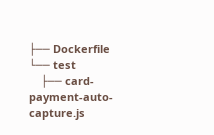├── Dockerfile
└── test
    ├── card-payment-auto-capture.js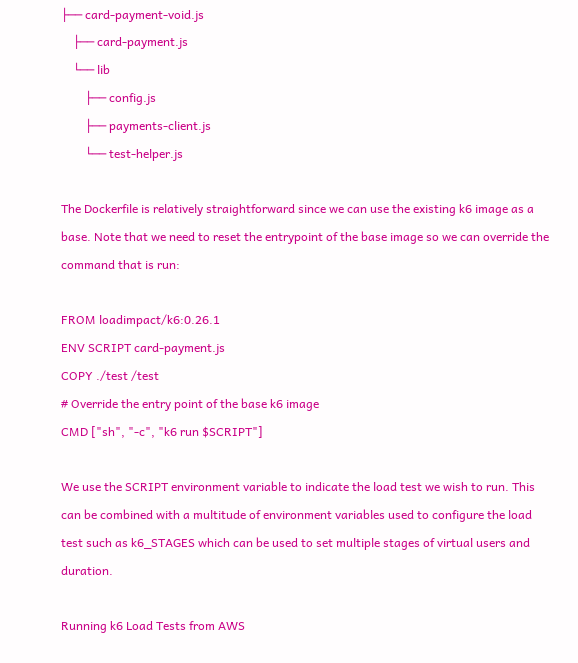├── card-payment-void.js
    ├── card-payment.js
    └── lib
        ├── config.js
        ├── payments-client.js
        └── test-helper.js

The Dockerfile is relatively straightforward since we can use the existing k6 image as a base. Note that we need to reset the entrypoint of the base image so we can override the command that is run:

FROM loadimpact/k6:0.26.1
ENV SCRIPT card-payment.js
COPY ./test /test
# Override the entry point of the base k6 image
CMD ["sh", "-c", "k6 run $SCRIPT"]

We use the SCRIPT environment variable to indicate the load test we wish to run. This can be combined with a multitude of environment variables used to configure the load test such as k6_STAGES which can be used to set multiple stages of virtual users and duration.

Running k6 Load Tests from AWS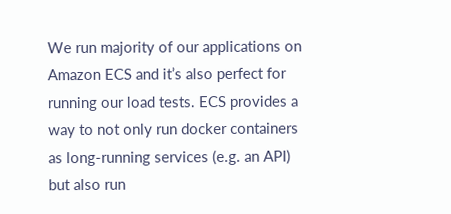We run majority of our applications on Amazon ECS and it’s also perfect for running our load tests. ECS provides a way to not only run docker containers as long-running services (e.g. an API) but also run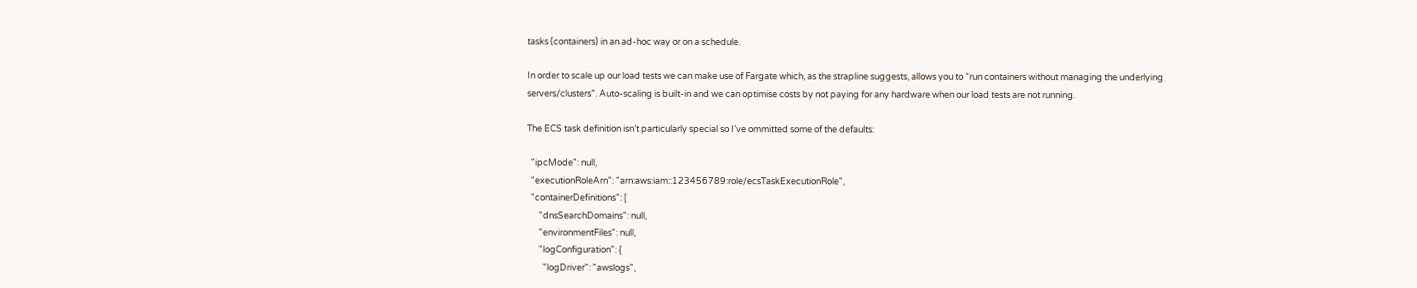tasks (containers) in an ad-hoc way or on a schedule.

In order to scale up our load tests we can make use of Fargate which, as the strapline suggests, allows you to “run containers without managing the underlying servers/clusters”. Auto-scaling is built-in and we can optimise costs by not paying for any hardware when our load tests are not running.

The ECS task definition isn’t particularly special so I’ve ommitted some of the defaults:

  "ipcMode": null,
  "executionRoleArn": "arn:aws:iam::123456789:role/ecsTaskExecutionRole",
  "containerDefinitions": [
      "dnsSearchDomains": null,
      "environmentFiles": null,
      "logConfiguration": {
        "logDriver": "awslogs",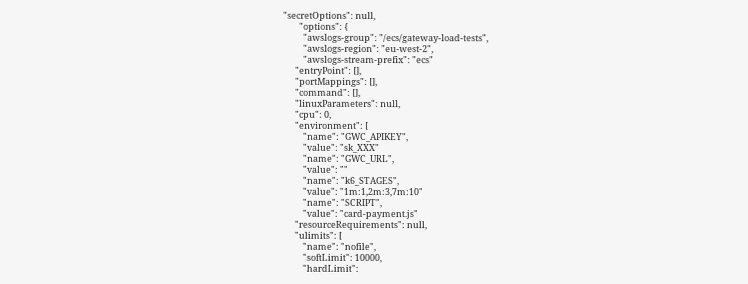"secretOptions": null,
        "options": {
          "awslogs-group": "/ecs/gateway-load-tests",
          "awslogs-region": "eu-west-2",
          "awslogs-stream-prefix": "ecs"
      "entryPoint": [],
      "portMappings": [],
      "command": [],
      "linuxParameters": null,
      "cpu": 0,
      "environment": [
          "name": "GWC_APIKEY",
          "value": "sk_XXX"
          "name": "GWC_URL",
          "value": ""
          "name": "k6_STAGES",
          "value": "1m:1,2m:3,7m:10"
          "name": "SCRIPT",
          "value": "card-payment.js"
      "resourceRequirements": null,
      "ulimits": [
          "name": "nofile",
          "softLimit": 10000,
          "hardLimit":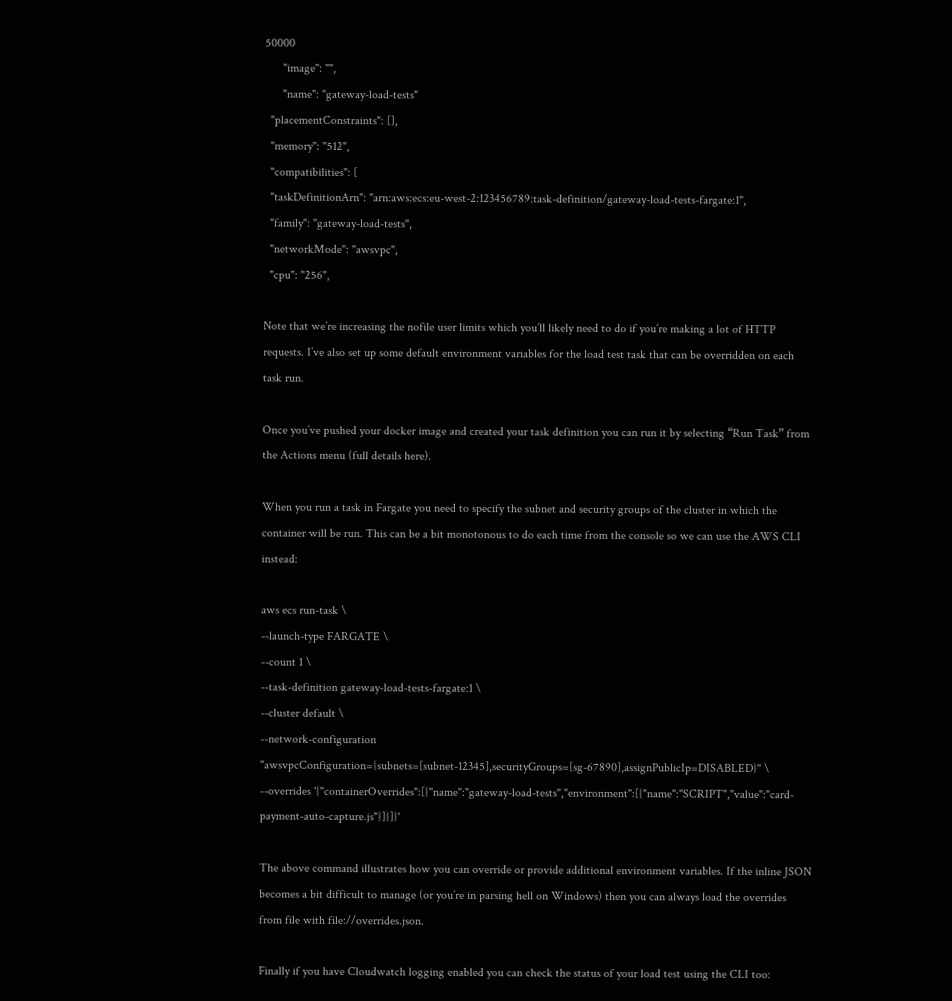50000
      "image": "",
      "name": "gateway-load-tests"
  "placementConstraints": [],
  "memory": "512",
  "compatibilities": [
  "taskDefinitionArn": "arn:aws:ecs:eu-west-2:123456789:task-definition/gateway-load-tests-fargate:1",
  "family": "gateway-load-tests",
  "networkMode": "awsvpc",
  "cpu": "256",

Note that we’re increasing the nofile user limits which you’ll likely need to do if you’re making a lot of HTTP requests. I’ve also set up some default environment variables for the load test task that can be overridden on each task run.

Once you’ve pushed your docker image and created your task definition you can run it by selecting “Run Task” from the Actions menu (full details here).

When you run a task in Fargate you need to specify the subnet and security groups of the cluster in which the container will be run. This can be a bit monotonous to do each time from the console so we can use the AWS CLI instead:

aws ecs run-task \
--launch-type FARGATE \
--count 1 \
--task-definition gateway-load-tests-fargate:1 \
--cluster default \
--network-configuration "awsvpcConfiguration={subnets=[subnet-12345],securityGroups=[sg-67890],assignPublicIp=DISABLED}" \
--overrides '{"containerOverrides":[{"name":"gateway-load-tests","environment":[{"name":"SCRIPT","value":"card-payment-auto-capture.js"}]}]}'

The above command illustrates how you can override or provide additional environment variables. If the inline JSON becomes a bit difficult to manage (or you’re in parsing hell on Windows) then you can always load the overrides from file with file://overrides.json.

Finally if you have Cloudwatch logging enabled you can check the status of your load test using the CLI too: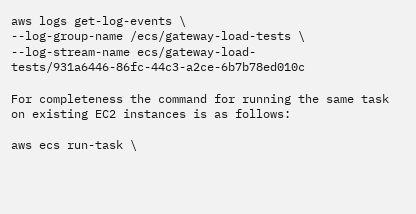aws logs get-log-events \
--log-group-name /ecs/gateway-load-tests \
--log-stream-name ecs/gateway-load-tests/931a6446-86fc-44c3-a2ce-6b7b78ed010c

For completeness the command for running the same task on existing EC2 instances is as follows:

aws ecs run-task \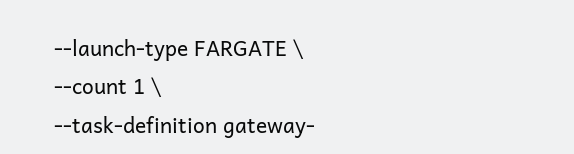--launch-type FARGATE \
--count 1 \
--task-definition gateway-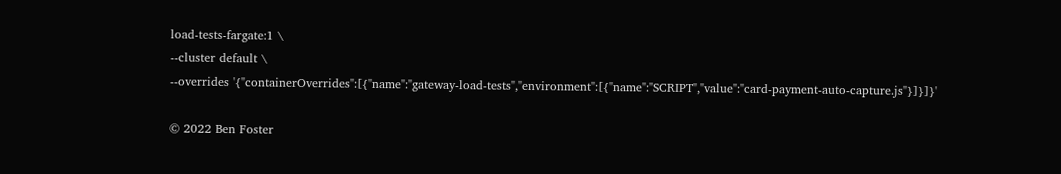load-tests-fargate:1 \
--cluster default \
--overrides '{"containerOverrides":[{"name":"gateway-load-tests","environment":[{"name":"SCRIPT","value":"card-payment-auto-capture.js"}]}]}'

© 2022 Ben Foster